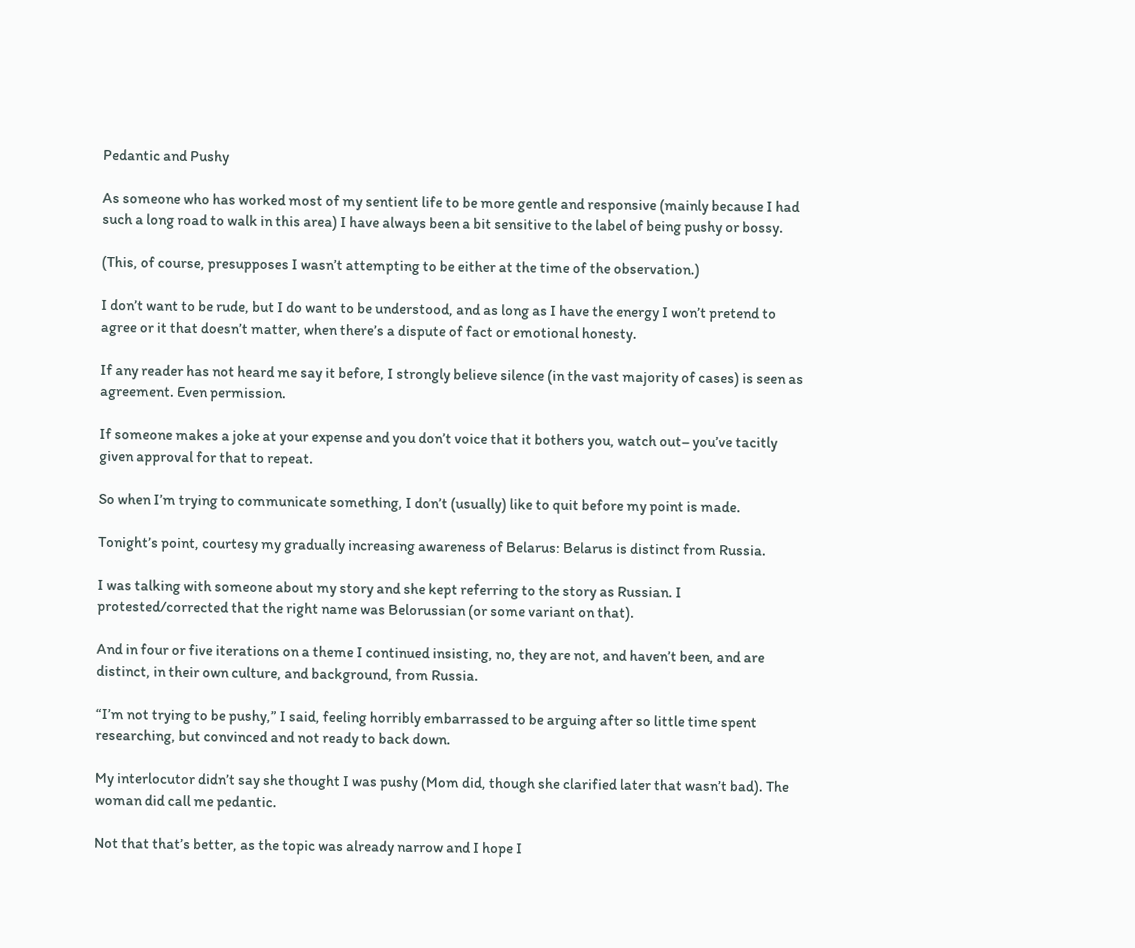Pedantic and Pushy

As someone who has worked most of my sentient life to be more gentle and responsive (mainly because I had such a long road to walk in this area) I have always been a bit sensitive to the label of being pushy or bossy.

(This, of course, presupposes I wasn’t attempting to be either at the time of the observation.)

I don’t want to be rude, but I do want to be understood, and as long as I have the energy I won’t pretend to agree or it that doesn’t matter, when there’s a dispute of fact or emotional honesty.

If any reader has not heard me say it before, I strongly believe silence (in the vast majority of cases) is seen as agreement. Even permission.

If someone makes a joke at your expense and you don’t voice that it bothers you, watch out– you’ve tacitly given approval for that to repeat.

So when I’m trying to communicate something, I don’t (usually) like to quit before my point is made.

Tonight’s point, courtesy my gradually increasing awareness of Belarus: Belarus is distinct from Russia.

I was talking with someone about my story and she kept referring to the story as Russian. I protested/corrected that the right name was Belorussian (or some variant on that).

And in four or five iterations on a theme I continued insisting, no, they are not, and haven’t been, and are distinct, in their own culture, and background, from Russia.

“I’m not trying to be pushy,” I said, feeling horribly embarrassed to be arguing after so little time spent researching, but convinced and not ready to back down.

My interlocutor didn’t say she thought I was pushy (Mom did, though she clarified later that wasn’t bad). The woman did call me pedantic.

Not that that’s better, as the topic was already narrow and I hope I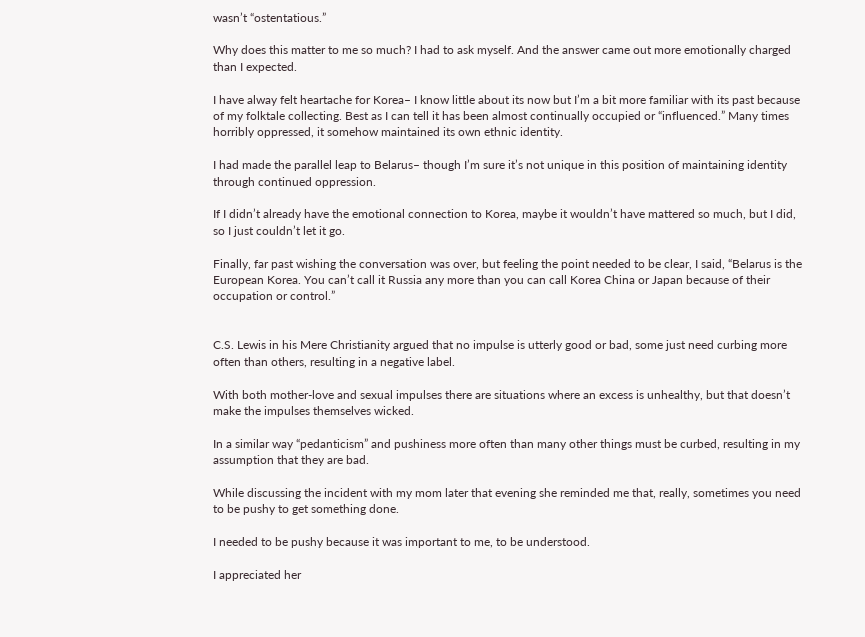wasn’t “ostentatious.”

Why does this matter to me so much? I had to ask myself. And the answer came out more emotionally charged than I expected.

I have alway felt heartache for Korea– I know little about its now but I’m a bit more familiar with its past because of my folktale collecting. Best as I can tell it has been almost continually occupied or “influenced.” Many times horribly oppressed, it somehow maintained its own ethnic identity.

I had made the parallel leap to Belarus– though I’m sure it’s not unique in this position of maintaining identity through continued oppression.

If I didn’t already have the emotional connection to Korea, maybe it wouldn’t have mattered so much, but I did, so I just couldn’t let it go.

Finally, far past wishing the conversation was over, but feeling the point needed to be clear, I said, “Belarus is the European Korea. You can’t call it Russia any more than you can call Korea China or Japan because of their occupation or control.”


C.S. Lewis in his Mere Christianity argued that no impulse is utterly good or bad, some just need curbing more often than others, resulting in a negative label.

With both mother-love and sexual impulses there are situations where an excess is unhealthy, but that doesn’t make the impulses themselves wicked.

In a similar way “pedanticism” and pushiness more often than many other things must be curbed, resulting in my assumption that they are bad.

While discussing the incident with my mom later that evening she reminded me that, really, sometimes you need to be pushy to get something done.

I needed to be pushy because it was important to me, to be understood.

I appreciated her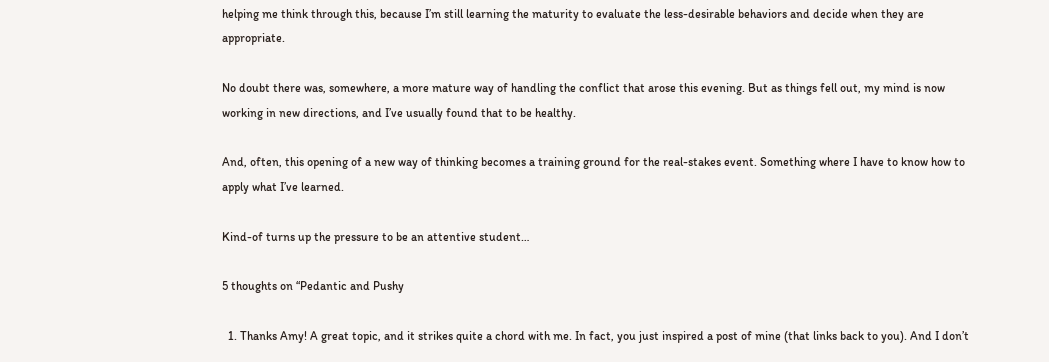helping me think through this, because I’m still learning the maturity to evaluate the less-desirable behaviors and decide when they are appropriate.

No doubt there was, somewhere, a more mature way of handling the conflict that arose this evening. But as things fell out, my mind is now working in new directions, and I’ve usually found that to be healthy.

And, often, this opening of a new way of thinking becomes a training ground for the real-stakes event. Something where I have to know how to apply what I’ve learned.

Kind-of turns up the pressure to be an attentive student…

5 thoughts on “Pedantic and Pushy

  1. Thanks Amy! A great topic, and it strikes quite a chord with me. In fact, you just inspired a post of mine (that links back to you). And I don’t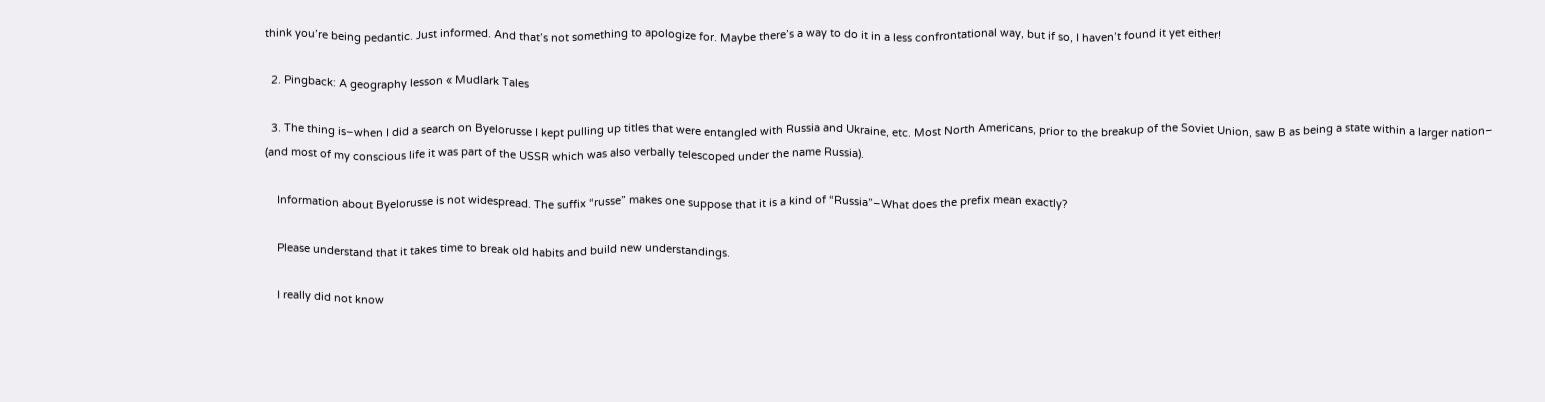think you’re being pedantic. Just informed. And that’s not something to apologize for. Maybe there’s a way to do it in a less confrontational way, but if so, I haven’t found it yet either!

  2. Pingback: A geography lesson « Mudlark Tales

  3. The thing is–when I did a search on Byelorusse I kept pulling up titles that were entangled with Russia and Ukraine, etc. Most North Americans, prior to the breakup of the Soviet Union, saw B as being a state within a larger nation– (and most of my conscious life it was part of the USSR which was also verbally telescoped under the name Russia).

    Information about Byelorusse is not widespread. The suffix “russe” makes one suppose that it is a kind of “Russia”–What does the prefix mean exactly?

    Please understand that it takes time to break old habits and build new understandings.

    I really did not know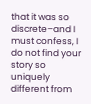that it was so discrete–and I must confess, I do not find your story so uniquely different from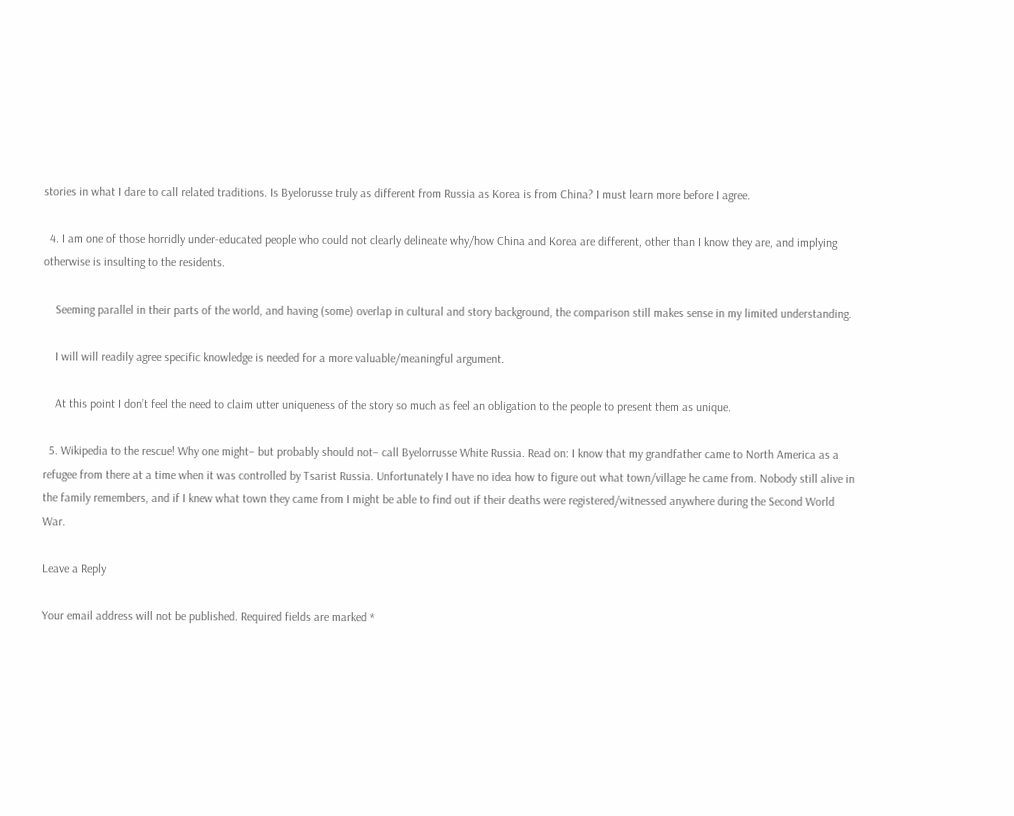stories in what I dare to call related traditions. Is Byelorusse truly as different from Russia as Korea is from China? I must learn more before I agree.

  4. I am one of those horridly under-educated people who could not clearly delineate why/how China and Korea are different, other than I know they are, and implying otherwise is insulting to the residents.

    Seeming parallel in their parts of the world, and having (some) overlap in cultural and story background, the comparison still makes sense in my limited understanding.

    I will will readily agree specific knowledge is needed for a more valuable/meaningful argument.

    At this point I don’t feel the need to claim utter uniqueness of the story so much as feel an obligation to the people to present them as unique.

  5. Wikipedia to the rescue! Why one might– but probably should not– call Byelorrusse White Russia. Read on: I know that my grandfather came to North America as a refugee from there at a time when it was controlled by Tsarist Russia. Unfortunately I have no idea how to figure out what town/village he came from. Nobody still alive in the family remembers, and if I knew what town they came from I might be able to find out if their deaths were registered/witnessed anywhere during the Second World War.

Leave a Reply

Your email address will not be published. Required fields are marked *